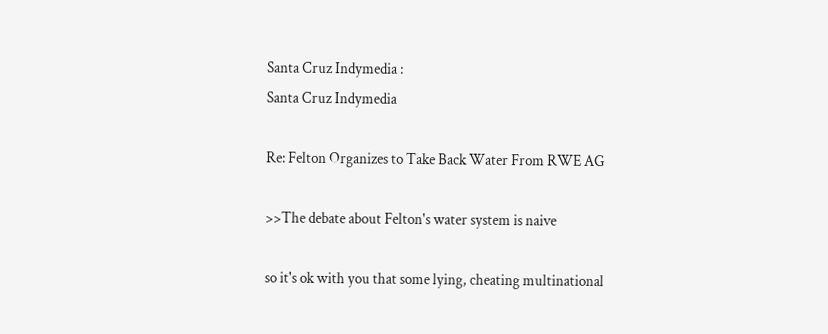Santa Cruz Indymedia :
Santa Cruz Indymedia

Re: Felton Organizes to Take Back Water From RWE AG

>>The debate about Felton's water system is naive

so it's ok with you that some lying, cheating multinational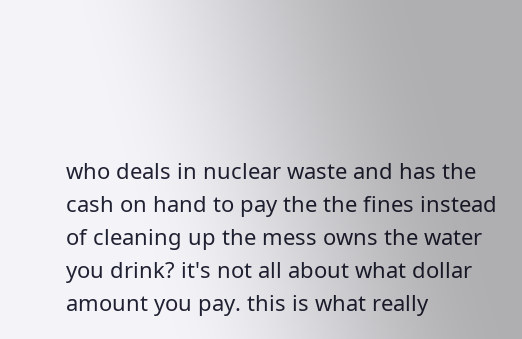who deals in nuclear waste and has the cash on hand to pay the the fines instead of cleaning up the mess owns the water you drink? it's not all about what dollar amount you pay. this is what really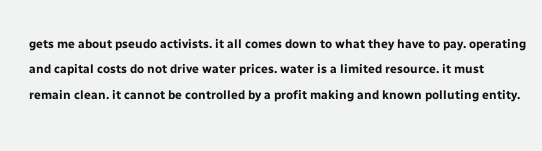gets me about pseudo activists. it all comes down to what they have to pay. operating and capital costs do not drive water prices. water is a limited resource. it must remain clean. it cannot be controlled by a profit making and known polluting entity.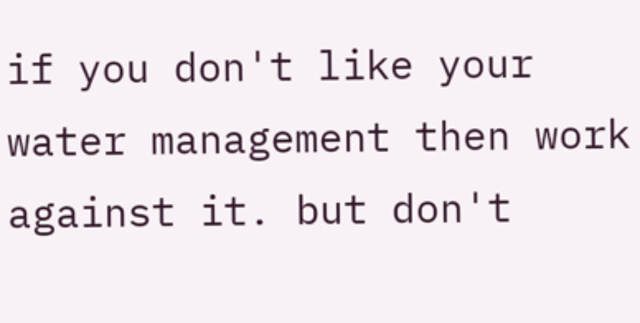if you don't like your water management then work against it. but don't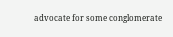advocate for some conglomerate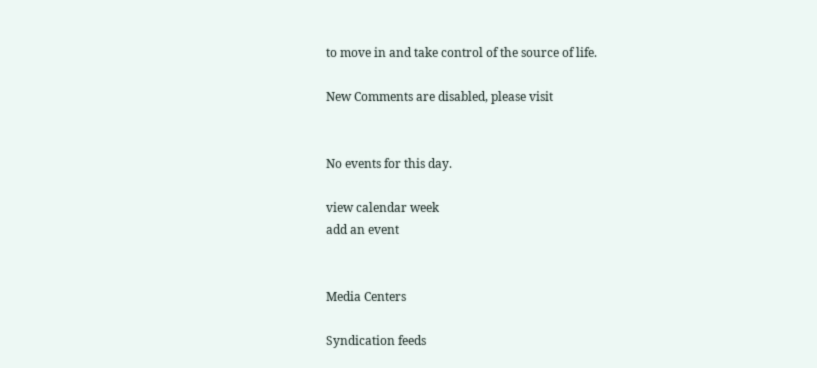to move in and take control of the source of life.

New Comments are disabled, please visit


No events for this day.

view calendar week
add an event


Media Centers

Syndication feeds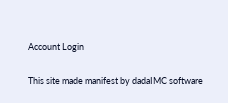Account Login

This site made manifest by dadaIMC software